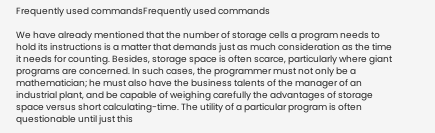Frequently used commandsFrequently used commands

We have already mentioned that the number of storage cells a program needs to hold its instructions is a matter that demands just as much consideration as the time it needs for counting. Besides, storage space is often scarce, particularly where giant programs are concerned. In such cases, the programmer must not only be a mathematician; he must also have the business talents of the manager of an industrial plant, and be capable of weighing carefully the advantages of storage space versus short calculating-time. The utility of a particular program is often questionable until just this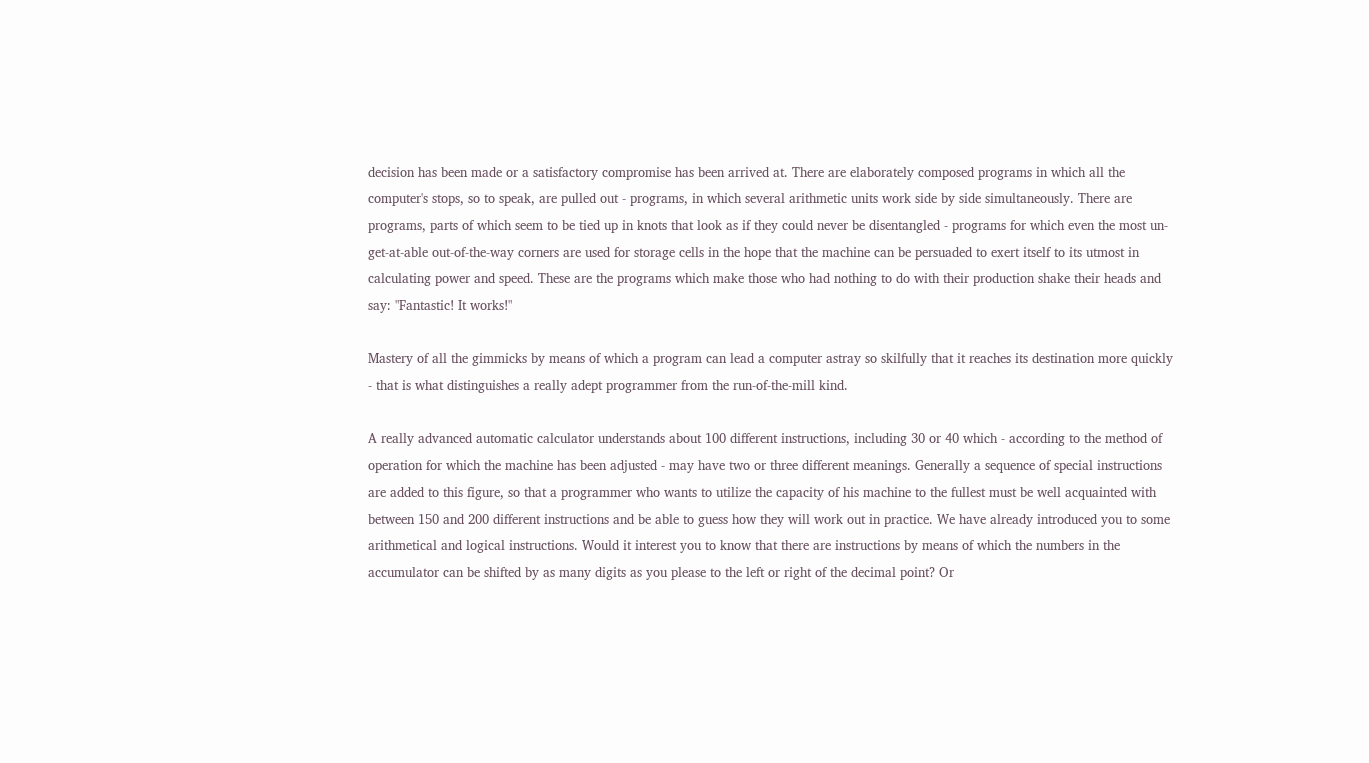decision has been made or a satisfactory compromise has been arrived at. There are elaborately composed programs in which all the computer's stops, so to speak, are pulled out - programs, in which several arithmetic units work side by side simultaneously. There are programs, parts of which seem to be tied up in knots that look as if they could never be disentangled - programs for which even the most un-get-at-able out-of-the-way corners are used for storage cells in the hope that the machine can be persuaded to exert itself to its utmost in calculating power and speed. These are the programs which make those who had nothing to do with their production shake their heads and say: "Fantastic! It works!"

Mastery of all the gimmicks by means of which a program can lead a computer astray so skilfully that it reaches its destination more quickly - that is what distinguishes a really adept programmer from the run-of-the-mill kind.

A really advanced automatic calculator understands about 100 different instructions, including 30 or 40 which - according to the method of operation for which the machine has been adjusted - may have two or three different meanings. Generally a sequence of special instructions are added to this figure, so that a programmer who wants to utilize the capacity of his machine to the fullest must be well acquainted with between 150 and 200 different instructions and be able to guess how they will work out in practice. We have already introduced you to some arithmetical and logical instructions. Would it interest you to know that there are instructions by means of which the numbers in the accumulator can be shifted by as many digits as you please to the left or right of the decimal point? Or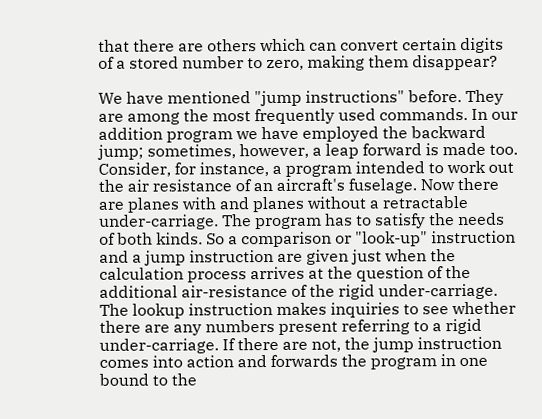that there are others which can convert certain digits of a stored number to zero, making them disappear?

We have mentioned "jump instructions" before. They are among the most frequently used commands. In our addition program we have employed the backward jump; sometimes, however, a leap forward is made too. Consider, for instance, a program intended to work out the air resistance of an aircraft's fuselage. Now there are planes with and planes without a retractable under-carriage. The program has to satisfy the needs of both kinds. So a comparison or "look-up" instruction and a jump instruction are given just when the calculation process arrives at the question of the additional air-resistance of the rigid under-carriage. The lookup instruction makes inquiries to see whether there are any numbers present referring to a rigid under-carriage. If there are not, the jump instruction comes into action and forwards the program in one bound to the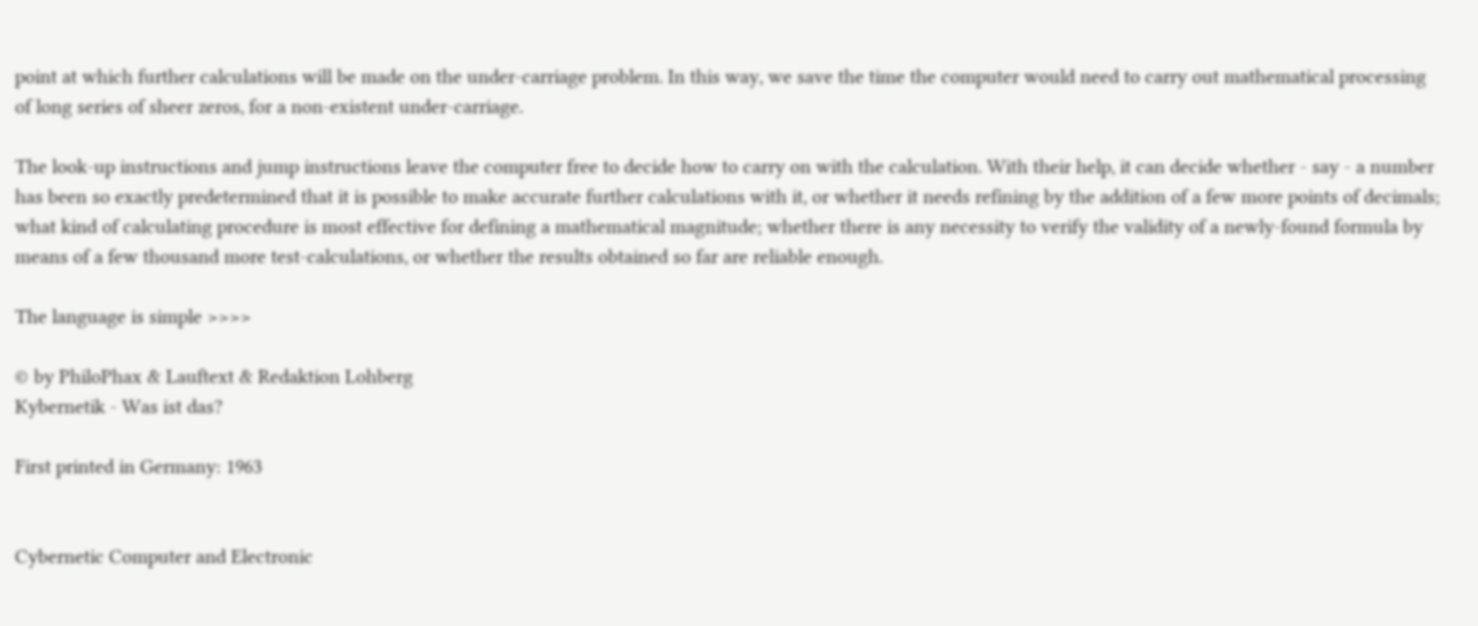point at which further calculations will be made on the under-carriage problem. In this way, we save the time the computer would need to carry out mathematical processing of long series of sheer zeros, for a non-existent under-carriage.

The look-up instructions and jump instructions leave the computer free to decide how to carry on with the calculation. With their help, it can decide whether - say - a number has been so exactly predetermined that it is possible to make accurate further calculations with it, or whether it needs refining by the addition of a few more points of decimals; what kind of calculating procedure is most effective for defining a mathematical magnitude; whether there is any necessity to verify the validity of a newly-found formula by means of a few thousand more test-calculations, or whether the results obtained so far are reliable enough.

The language is simple >>>>

© by PhiloPhax & Lauftext & Redaktion Lohberg
Kybernetik - Was ist das?

First printed in Germany: 1963


Cybernetic Computer and Electronic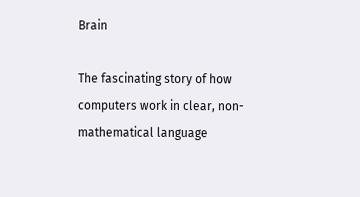Brain

The fascinating story of how computers work in clear, non-mathematical language